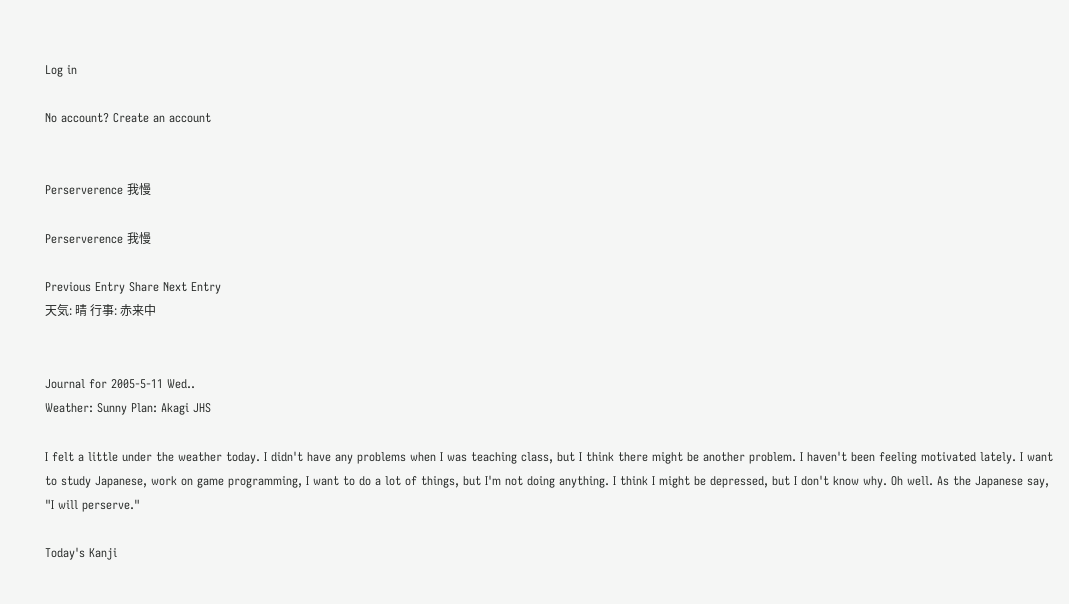Log in

No account? Create an account


Perserverence 我慢

Perserverence 我慢

Previous Entry Share Next Entry
天気: 晴 行事: 赤来中


Journal for 2005-5-11 Wed..
Weather: Sunny Plan: Akagi JHS

I felt a little under the weather today. I didn't have any problems when I was teaching class, but I think there might be another problem. I haven't been feeling motivated lately. I want to study Japanese, work on game programming, I want to do a lot of things, but I'm not doing anything. I think I might be depressed, but I don't know why. Oh well. As the Japanese say, "I will perserve."

Today's Kanji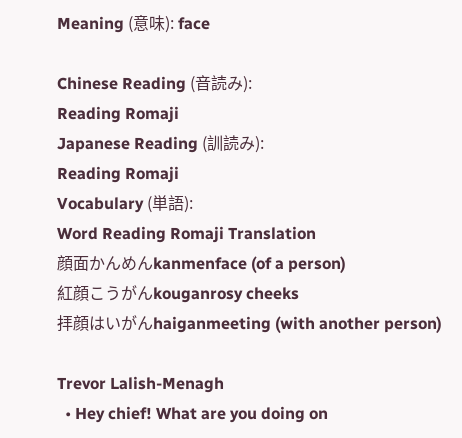Meaning (意味): face

Chinese Reading (音読み):
Reading Romaji
Japanese Reading (訓読み):
Reading Romaji
Vocabulary (単語):
Word Reading Romaji Translation
顔面かんめんkanmenface (of a person)
紅顔こうがんkouganrosy cheeks
拝顔はいがんhaiganmeeting (with another person)

Trevor Lalish-Menagh
  • Hey chief! What are you doing on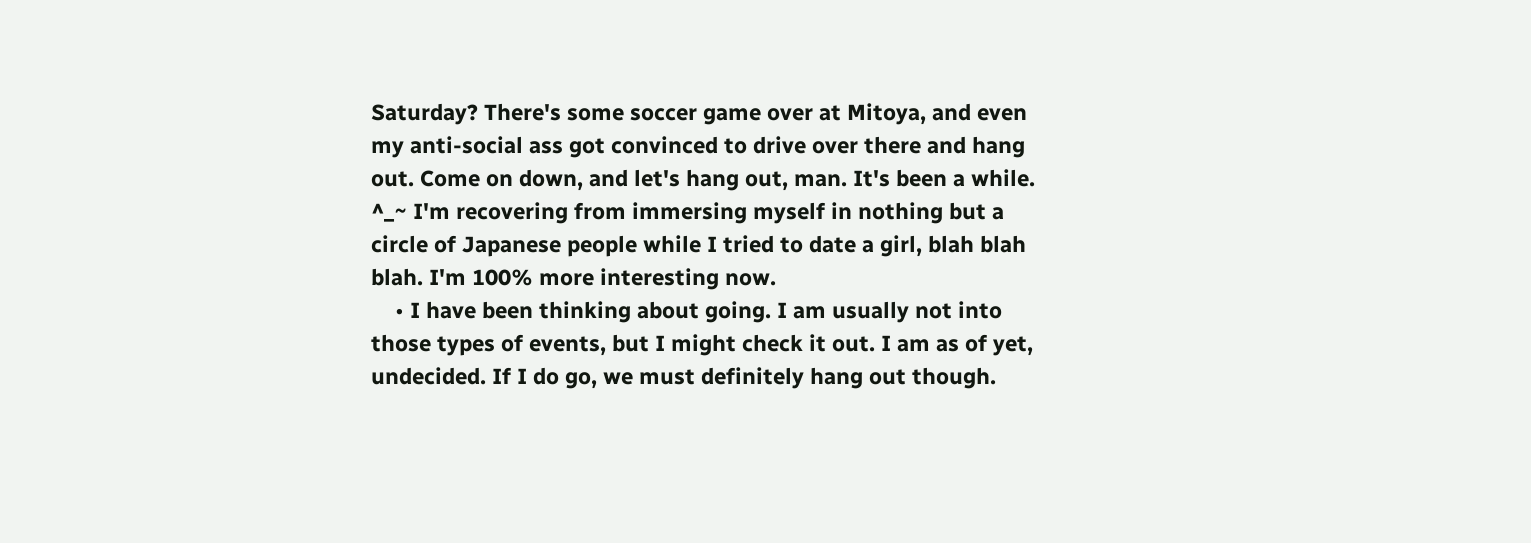Saturday? There's some soccer game over at Mitoya, and even my anti-social ass got convinced to drive over there and hang out. Come on down, and let's hang out, man. It's been a while. ^_~ I'm recovering from immersing myself in nothing but a circle of Japanese people while I tried to date a girl, blah blah blah. I'm 100% more interesting now.
    • I have been thinking about going. I am usually not into those types of events, but I might check it out. I am as of yet, undecided. If I do go, we must definitely hang out though.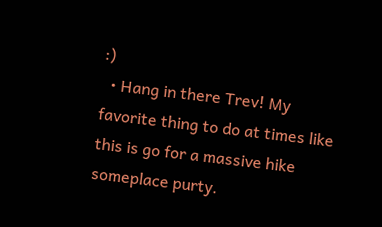:)
  • Hang in there Trev! My favorite thing to do at times like this is go for a massive hike someplace purty.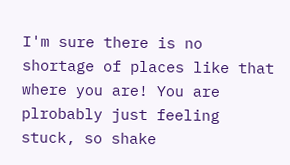I'm sure there is no shortage of places like that where you are! You are plrobably just feeling stuck, so shake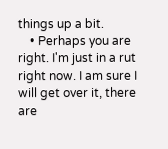things up a bit.
    • Perhaps you are right. I'm just in a rut right now. I am sure I will get over it, there are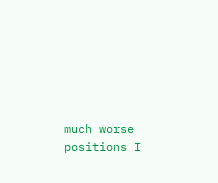much worse positions I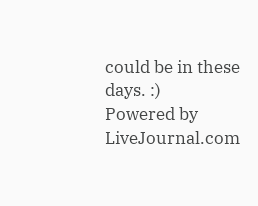could be in these days. :)
Powered by LiveJournal.com